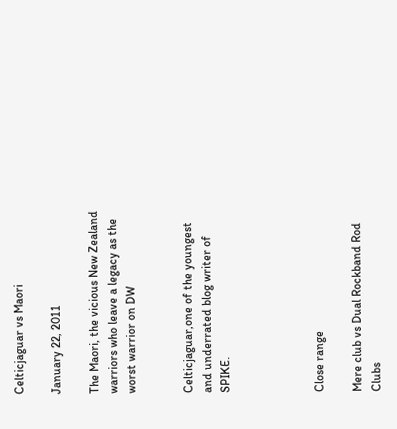Celticjaguar vs Maori

January 22, 2011

The Maori, the vicious New Zealand warriors who leave a legacy as the worst warrior on DW


Celticjaguar,one of the youngest and underrated blog writer of SPIKE.




Close range

Mere club vs Dual Rockband Rod Clubs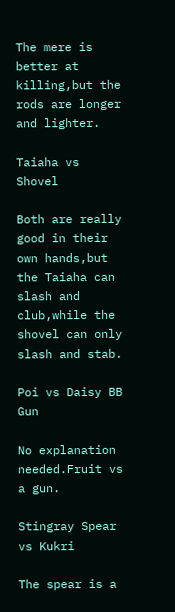The mere is better at killing,but the rods are longer and lighter.

Taiaha vs Shovel

Both are really good in their own hands,but the Taiaha can slash and club,while the shovel can only slash and stab.

Poi vs Daisy BB Gun

No explanation needed.Fruit vs a gun.

Stingray Spear vs Kukri

The spear is a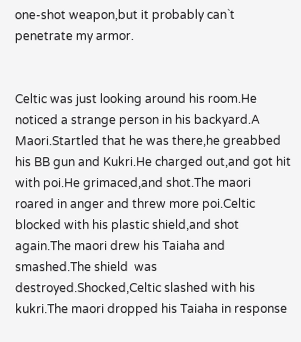one-shot weapon,but it probably can`t penetrate my armor.


Celtic was just looking around his room.He noticed a strange person in his backyard.A Maori.Startled that he was there,he greabbed his BB gun and Kukri.He charged out,and got hit with poi.He grimaced,and shot.The maori roared in anger and threw more poi.Celtic blocked with his plastic shield,and shot again.The maori drew his Taiaha and smashed.The shield  was destroyed.Shocked,Celtic slashed with his kukri.The maori dropped his Taiaha in response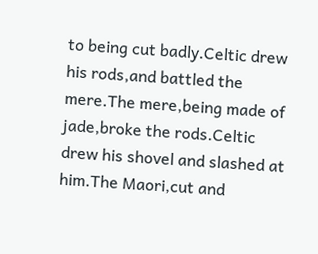to being cut badly.Celtic drew his rods,and battled the mere.The mere,being made of jade,broke the rods.Celtic drew his shovel and slashed at him.The Maori,cut and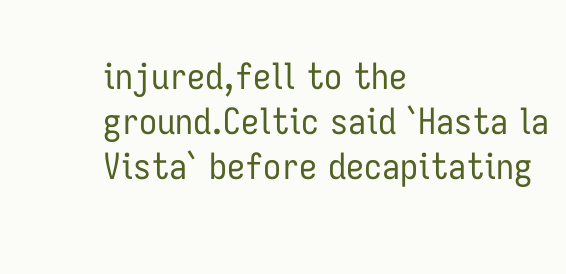injured,fell to the ground.Celtic said `Hasta la Vista` before decapitating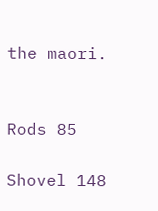the maori.


Rods 85

Shovel 148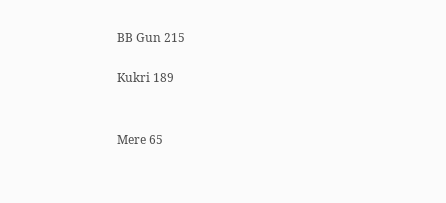BB Gun 215

Kukri 189


Mere 65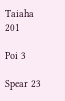Taiaha 201

Poi 3

Spear 23